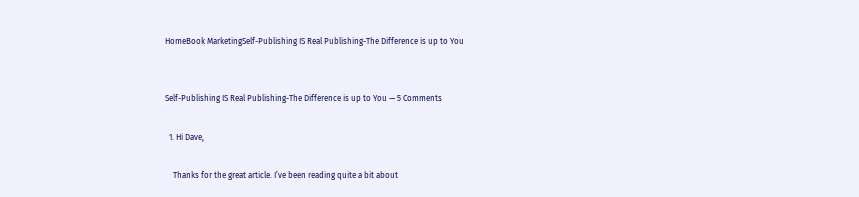HomeBook MarketingSelf-Publishing IS Real Publishing-The Difference is up to You


Self-Publishing IS Real Publishing-The Difference is up to You — 5 Comments

  1. Hi Dave,

    Thanks for the great article. I’ve been reading quite a bit about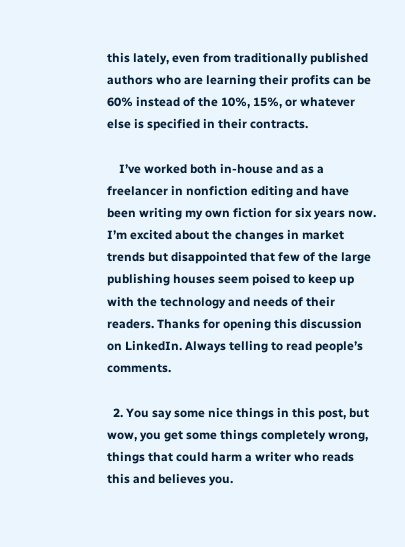this lately, even from traditionally published authors who are learning their profits can be 60% instead of the 10%, 15%, or whatever else is specified in their contracts.

    I’ve worked both in-house and as a freelancer in nonfiction editing and have been writing my own fiction for six years now. I’m excited about the changes in market trends but disappointed that few of the large publishing houses seem poised to keep up with the technology and needs of their readers. Thanks for opening this discussion on LinkedIn. Always telling to read people’s comments.

  2. You say some nice things in this post, but wow, you get some things completely wrong, things that could harm a writer who reads this and believes you.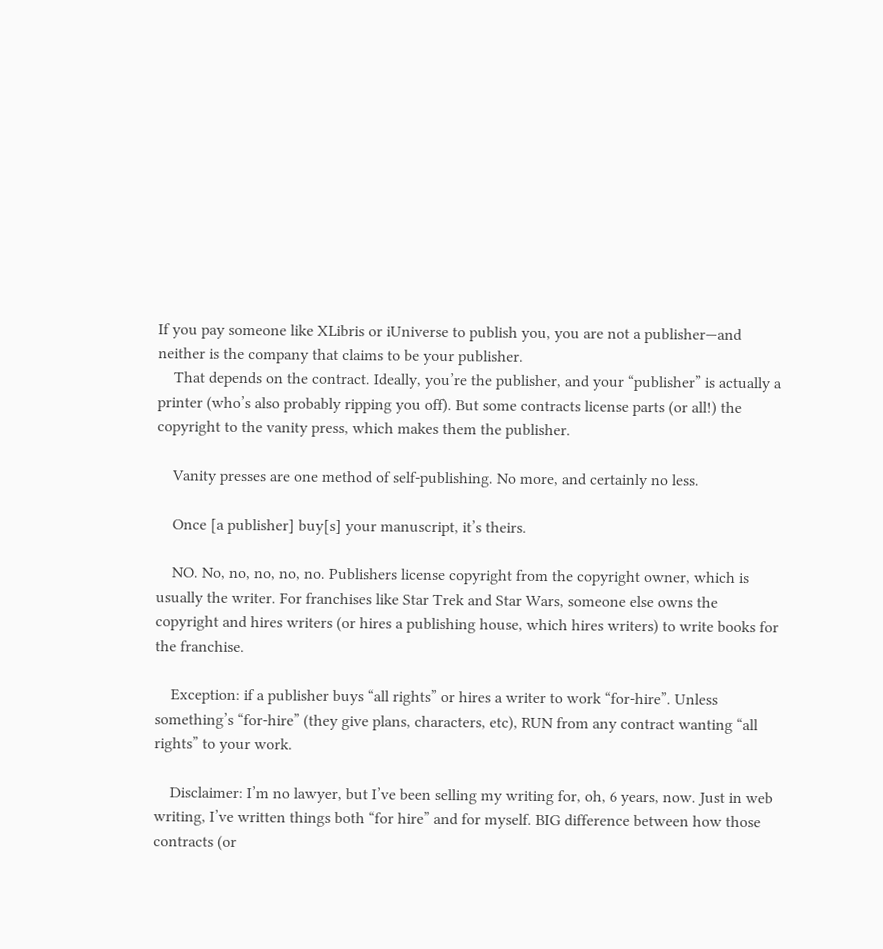If you pay someone like XLibris or iUniverse to publish you, you are not a publisher—and neither is the company that claims to be your publisher.
    That depends on the contract. Ideally, you’re the publisher, and your “publisher” is actually a printer (who’s also probably ripping you off). But some contracts license parts (or all!) the copyright to the vanity press, which makes them the publisher.

    Vanity presses are one method of self-publishing. No more, and certainly no less.

    Once [a publisher] buy[s] your manuscript, it’s theirs.

    NO. No, no, no, no, no. Publishers license copyright from the copyright owner, which is usually the writer. For franchises like Star Trek and Star Wars, someone else owns the copyright and hires writers (or hires a publishing house, which hires writers) to write books for the franchise.

    Exception: if a publisher buys “all rights” or hires a writer to work “for-hire”. Unless something’s “for-hire” (they give plans, characters, etc), RUN from any contract wanting “all rights” to your work.

    Disclaimer: I’m no lawyer, but I’ve been selling my writing for, oh, 6 years, now. Just in web writing, I’ve written things both “for hire” and for myself. BIG difference between how those contracts (or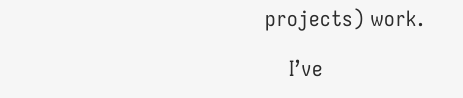projects) work.

    I’ve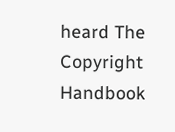heard The Copyright Handbook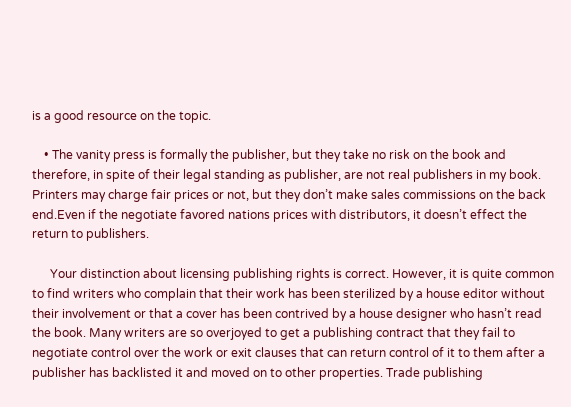is a good resource on the topic.

    • The vanity press is formally the publisher, but they take no risk on the book and therefore, in spite of their legal standing as publisher, are not real publishers in my book. Printers may charge fair prices or not, but they don’t make sales commissions on the back end.Even if the negotiate favored nations prices with distributors, it doesn’t effect the return to publishers.

      Your distinction about licensing publishing rights is correct. However, it is quite common to find writers who complain that their work has been sterilized by a house editor without their involvement or that a cover has been contrived by a house designer who hasn’t read the book. Many writers are so overjoyed to get a publishing contract that they fail to negotiate control over the work or exit clauses that can return control of it to them after a publisher has backlisted it and moved on to other properties. Trade publishing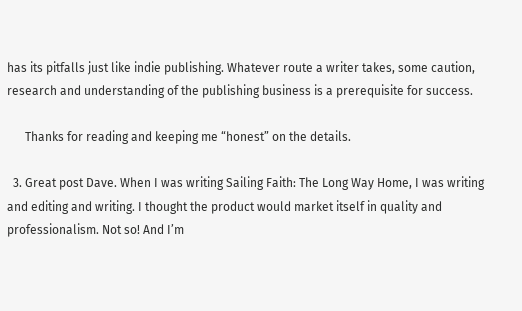has its pitfalls just like indie publishing. Whatever route a writer takes, some caution, research and understanding of the publishing business is a prerequisite for success.

      Thanks for reading and keeping me “honest” on the details.

  3. Great post Dave. When I was writing Sailing Faith: The Long Way Home, I was writing and editing and writing. I thought the product would market itself in quality and professionalism. Not so! And I’m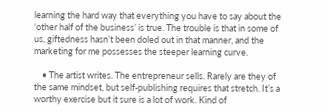learning the hard way that everything you have to say about the ‘other half of the business’ is true. The trouble is that in some of us, giftedness hasn’t been doled out in that manner, and the marketing for me possesses the steeper learning curve.

    • The artist writes. The entrepreneur sells. Rarely are they of the same mindset, but self-publishing requires that stretch. It’s a worthy exercise but it sure is a lot of work. Kind of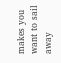makes you want to sail away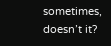sometimes, doesn’t it?